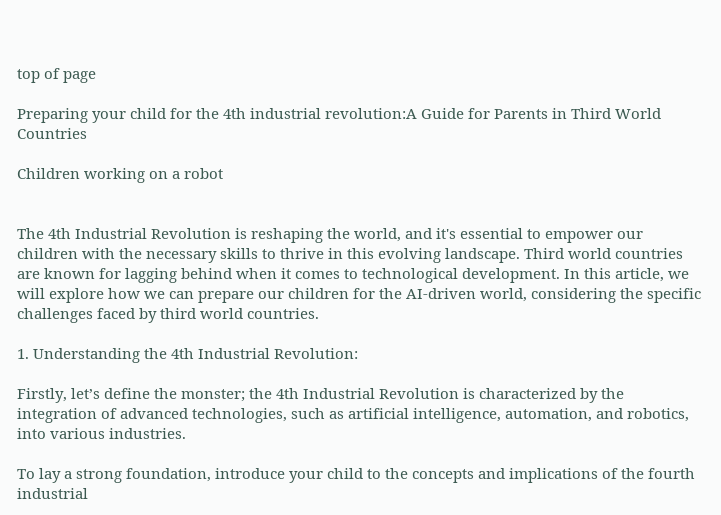top of page

Preparing your child for the 4th industrial revolution:A Guide for Parents in Third World Countries

Children working on a robot


The 4th Industrial Revolution is reshaping the world, and it's essential to empower our children with the necessary skills to thrive in this evolving landscape. Third world countries are known for lagging behind when it comes to technological development. In this article, we will explore how we can prepare our children for the AI-driven world, considering the specific challenges faced by third world countries.

1. Understanding the 4th Industrial Revolution:

Firstly, let’s define the monster; the 4th Industrial Revolution is characterized by the integration of advanced technologies, such as artificial intelligence, automation, and robotics, into various industries.

To lay a strong foundation, introduce your child to the concepts and implications of the fourth industrial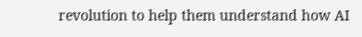revolution to help them understand how AI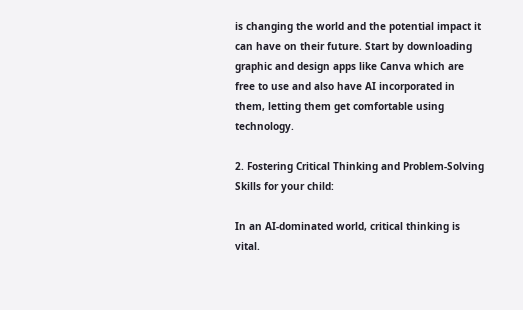is changing the world and the potential impact it can have on their future. Start by downloading graphic and design apps like Canva which are free to use and also have AI incorporated in them, letting them get comfortable using technology.

2. Fostering Critical Thinking and Problem-Solving Skills for your child:

In an AI-dominated world, critical thinking is vital.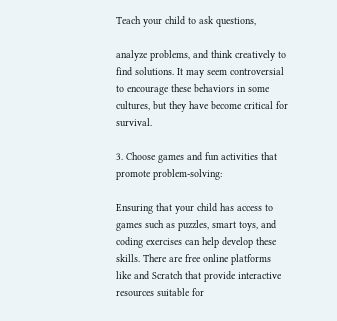Teach your child to ask questions,

analyze problems, and think creatively to find solutions. It may seem controversial to encourage these behaviors in some cultures, but they have become critical for survival.

3. Choose games and fun activities that promote problem-solving:

Ensuring that your child has access to games such as puzzles, smart toys, and coding exercises can help develop these skills. There are free online platforms like and Scratch that provide interactive resources suitable for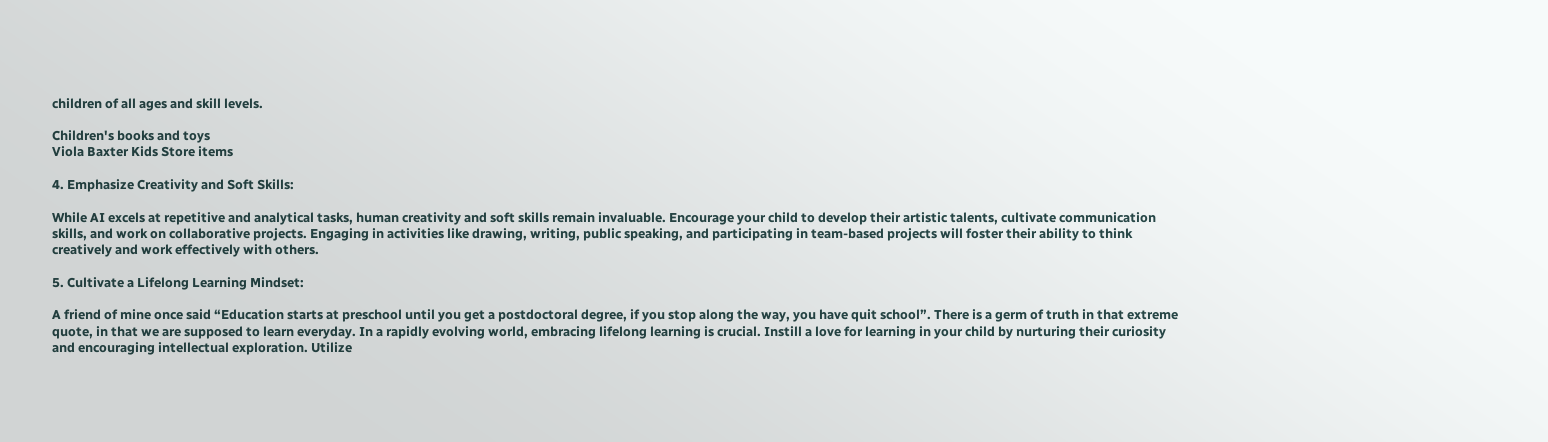children of all ages and skill levels.

Children's books and toys
Viola Baxter Kids Store items

4. Emphasize Creativity and Soft Skills:

While AI excels at repetitive and analytical tasks, human creativity and soft skills remain invaluable. Encourage your child to develop their artistic talents, cultivate communication skills, and work on collaborative projects. Engaging in activities like drawing, writing, public speaking, and participating in team-based projects will foster their ability to think creatively and work effectively with others.

5. Cultivate a Lifelong Learning Mindset:

A friend of mine once said “Education starts at preschool until you get a postdoctoral degree, if you stop along the way, you have quit school”. There is a germ of truth in that extreme quote, in that we are supposed to learn everyday. In a rapidly evolving world, embracing lifelong learning is crucial. Instill a love for learning in your child by nurturing their curiosity and encouraging intellectual exploration. Utilize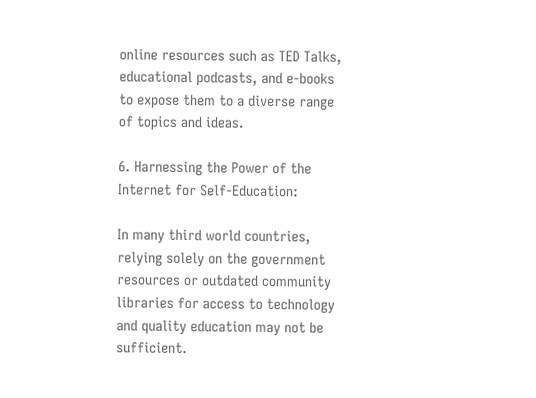online resources such as TED Talks, educational podcasts, and e-books to expose them to a diverse range of topics and ideas.

6. Harnessing the Power of the Internet for Self-Education:

In many third world countries, relying solely on the government resources or outdated community libraries for access to technology and quality education may not be sufficient.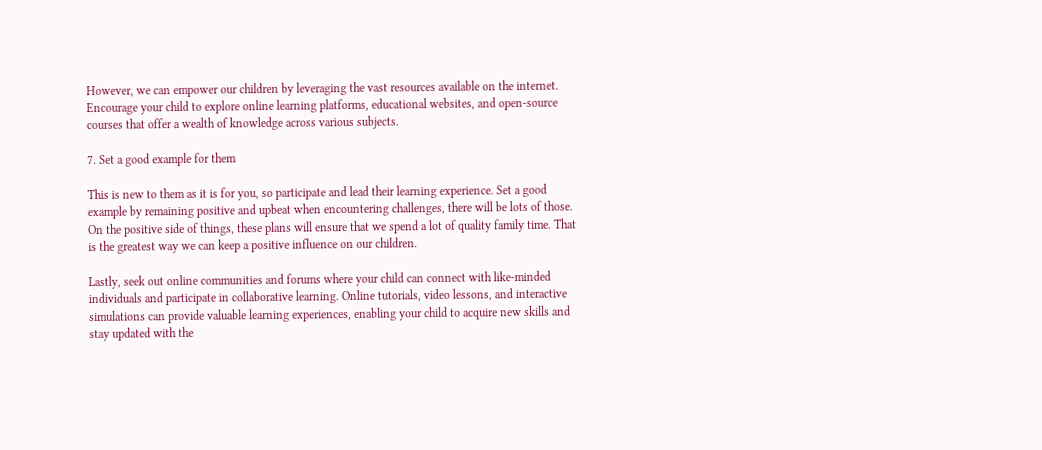However, we can empower our children by leveraging the vast resources available on the internet. Encourage your child to explore online learning platforms, educational websites, and open-source courses that offer a wealth of knowledge across various subjects.

7. Set a good example for them

This is new to them as it is for you, so participate and lead their learning experience. Set a good example by remaining positive and upbeat when encountering challenges, there will be lots of those. On the positive side of things, these plans will ensure that we spend a lot of quality family time. That is the greatest way we can keep a positive influence on our children.

Lastly, seek out online communities and forums where your child can connect with like-minded individuals and participate in collaborative learning. Online tutorials, video lessons, and interactive simulations can provide valuable learning experiences, enabling your child to acquire new skills and stay updated with the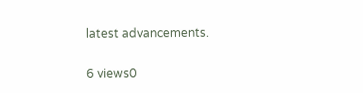latest advancements.

6 views0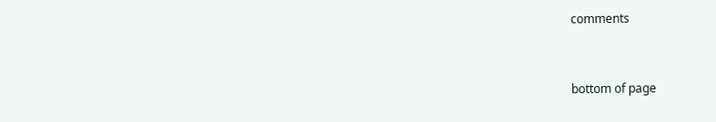comments


bottom of page